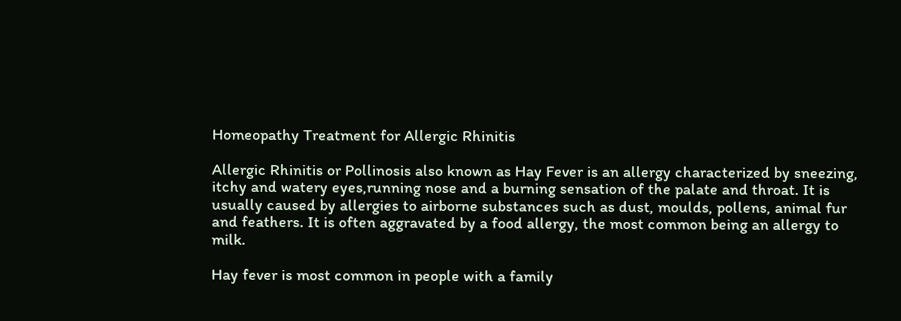Homeopathy Treatment for Allergic Rhinitis

Allergic Rhinitis or Pollinosis also known as Hay Fever is an allergy characterized by sneezing, itchy and watery eyes,running nose and a burning sensation of the palate and throat. It is usually caused by allergies to airborne substances such as dust, moulds, pollens, animal fur and feathers. It is often aggravated by a food allergy, the most common being an allergy to milk.

Hay fever is most common in people with a family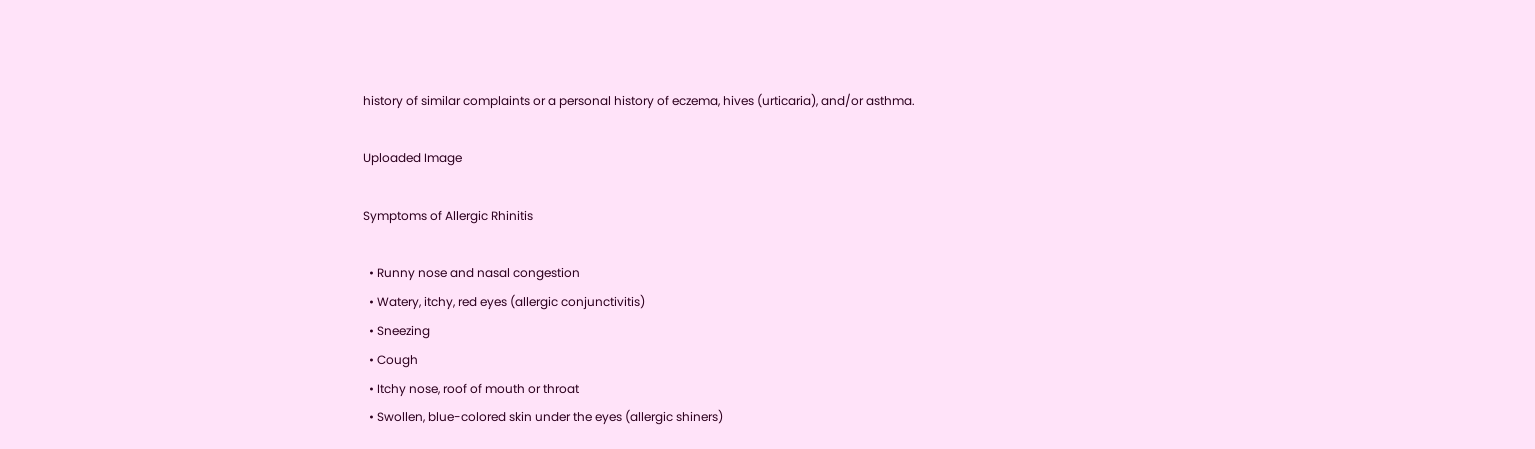history of similar complaints or a personal history of eczema, hives (urticaria), and/or asthma.

Uploaded Image

Symptoms of Allergic Rhinitis

  • Runny nose and nasal congestion
  • Watery, itchy, red eyes (allergic conjunctivitis)
  • Sneezing
  • Cough
  • Itchy nose, roof of mouth or throat
  • Swollen, blue-colored skin under the eyes (allergic shiners)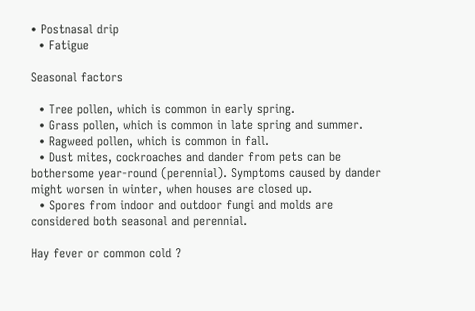• Postnasal drip
  • Fatigue

Seasonal factors

  • Tree pollen, which is common in early spring.
  • Grass pollen, which is common in late spring and summer.
  • Ragweed pollen, which is common in fall.
  • Dust mites, cockroaches and dander from pets can be bothersome year-round (perennial). Symptoms caused by dander might worsen in winter, when houses are closed up.
  • Spores from indoor and outdoor fungi and molds are considered both seasonal and perennial.

Hay fever or common cold ?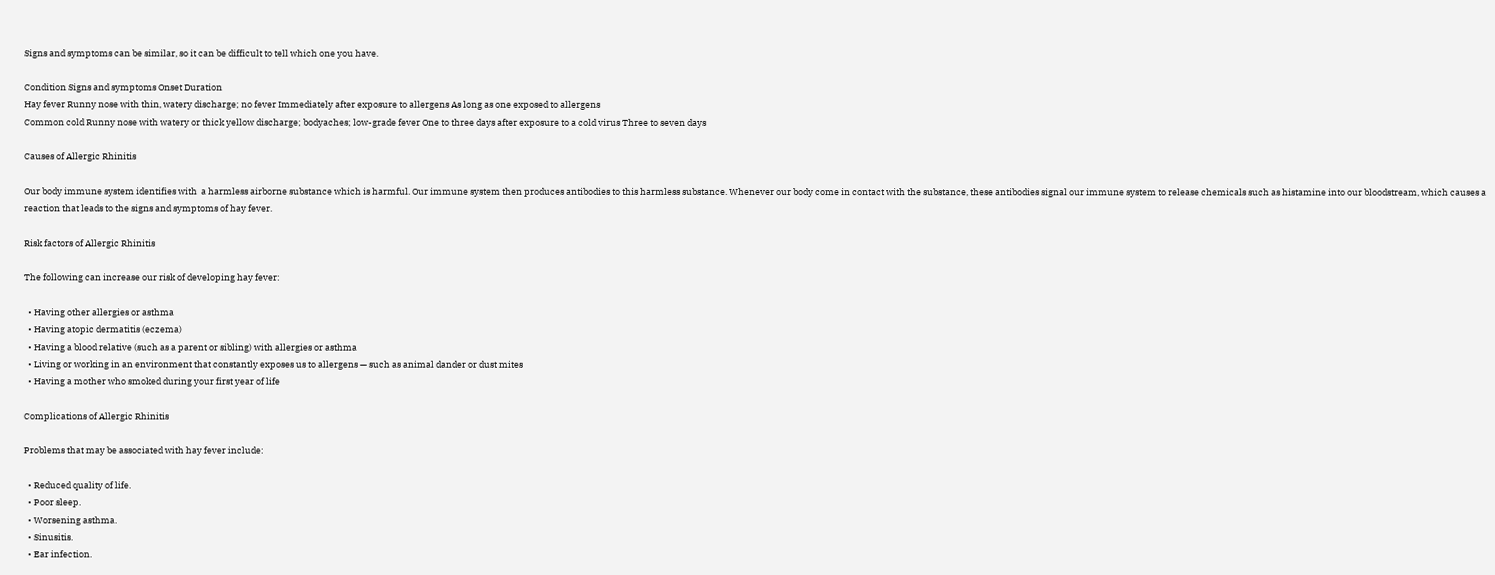Signs and symptoms can be similar, so it can be difficult to tell which one you have.

Condition Signs and symptoms Onset Duration
Hay fever Runny nose with thin, watery discharge; no fever Immediately after exposure to allergens As long as one exposed to allergens
Common cold Runny nose with watery or thick yellow discharge; bodyaches; low-grade fever One to three days after exposure to a cold virus Three to seven days

Causes of Allergic Rhinitis

Our body immune system identifies with  a harmless airborne substance which is harmful. Our immune system then produces antibodies to this harmless substance. Whenever our body come in contact with the substance, these antibodies signal our immune system to release chemicals such as histamine into our bloodstream, which causes a reaction that leads to the signs and symptoms of hay fever.

Risk factors of Allergic Rhinitis

The following can increase our risk of developing hay fever:

  • Having other allergies or asthma
  • Having atopic dermatitis (eczema)
  • Having a blood relative (such as a parent or sibling) with allergies or asthma
  • Living or working in an environment that constantly exposes us to allergens — such as animal dander or dust mites
  • Having a mother who smoked during your first year of life

Complications of Allergic Rhinitis

Problems that may be associated with hay fever include:

  • Reduced quality of life.
  • Poor sleep.
  • Worsening asthma.
  • Sinusitis.
  • Ear infection.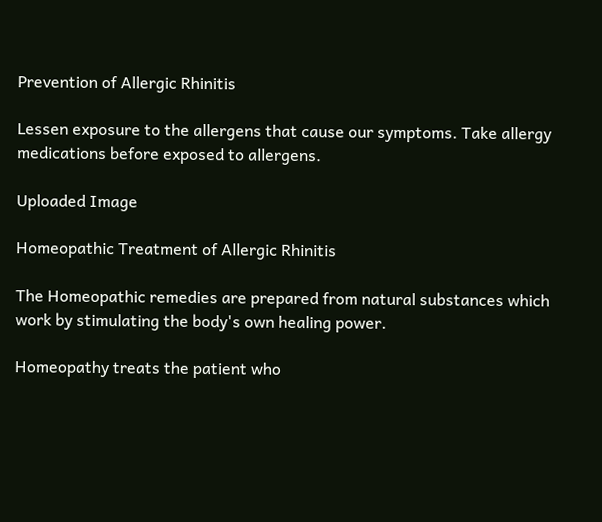Prevention of Allergic Rhinitis

Lessen exposure to the allergens that cause our symptoms. Take allergy medications before exposed to allergens.

Uploaded Image

Homeopathic Treatment of Allergic Rhinitis

The Homeopathic remedies are prepared from natural substances which work by stimulating the body's own healing power.

Homeopathy treats the patient who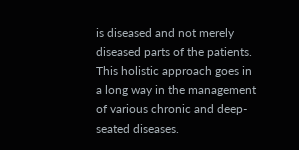is diseased and not merely diseased parts of the patients. This holistic approach goes in a long way in the management of various chronic and deep-seated diseases.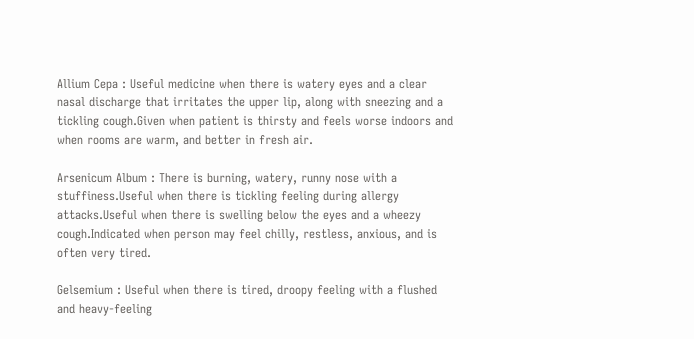Allium Cepa : Useful medicine when there is watery eyes and a clear nasal discharge that irritates the upper lip, along with sneezing and a tickling cough.Given when patient is thirsty and feels worse indoors and when rooms are warm, and better in fresh air.

Arsenicum Album : There is burning, watery, runny nose with a stuffiness.Useful when there is tickling feeling during allergy attacks.Useful when there is swelling below the eyes and a wheezy cough.Indicated when person may feel chilly, restless, anxious, and is often very tired.

Gelsemium : Useful when there is tired, droopy feeling with a flushed and heavy-feeling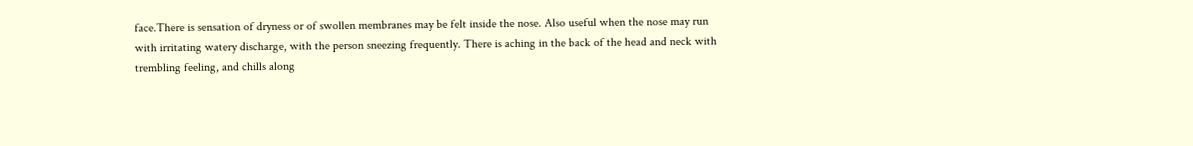face.There is sensation of dryness or of swollen membranes may be felt inside the nose. Also useful when the nose may run with irritating watery discharge, with the person sneezing frequently. There is aching in the back of the head and neck with trembling feeling, and chills along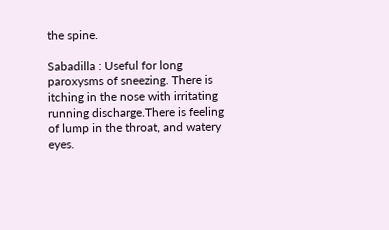the spine.

Sabadilla : Useful for long paroxysms of sneezing. There is itching in the nose with irritating running discharge.There is feeling of lump in the throat, and watery eyes.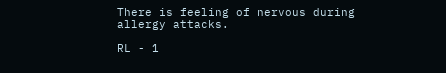There is feeling of nervous during allergy attacks.

RL - 1